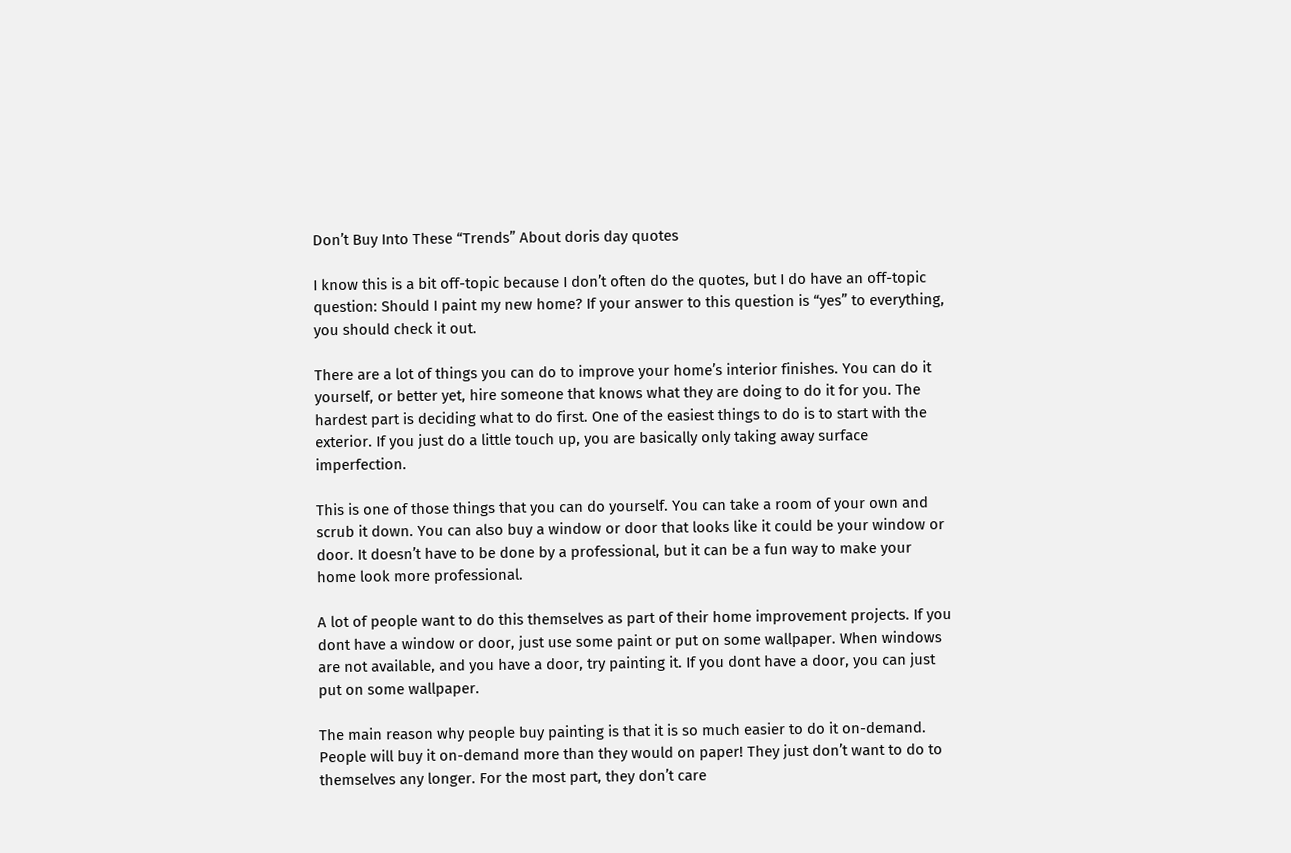Don’t Buy Into These “Trends” About doris day quotes

I know this is a bit off-topic because I don’t often do the quotes, but I do have an off-topic question: Should I paint my new home? If your answer to this question is “yes” to everything, you should check it out.

There are a lot of things you can do to improve your home’s interior finishes. You can do it yourself, or better yet, hire someone that knows what they are doing to do it for you. The hardest part is deciding what to do first. One of the easiest things to do is to start with the exterior. If you just do a little touch up, you are basically only taking away surface imperfection.

This is one of those things that you can do yourself. You can take a room of your own and scrub it down. You can also buy a window or door that looks like it could be your window or door. It doesn’t have to be done by a professional, but it can be a fun way to make your home look more professional.

A lot of people want to do this themselves as part of their home improvement projects. If you dont have a window or door, just use some paint or put on some wallpaper. When windows are not available, and you have a door, try painting it. If you dont have a door, you can just put on some wallpaper.

The main reason why people buy painting is that it is so much easier to do it on-demand. People will buy it on-demand more than they would on paper! They just don’t want to do to themselves any longer. For the most part, they don’t care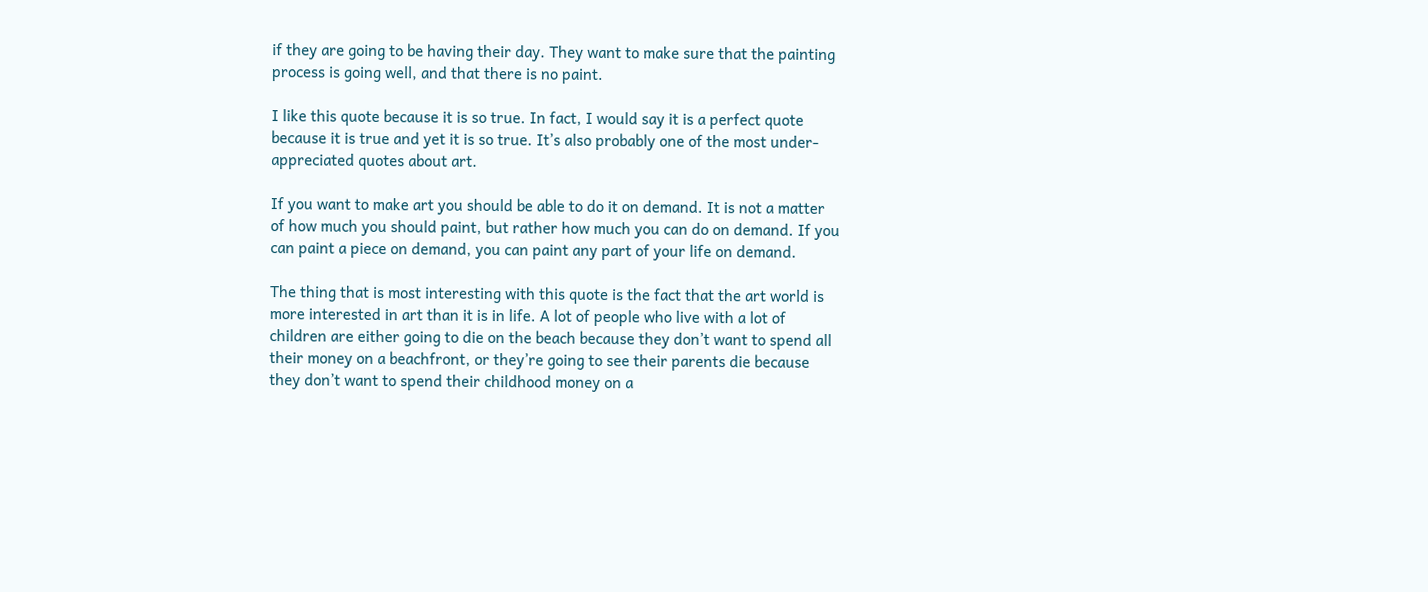if they are going to be having their day. They want to make sure that the painting process is going well, and that there is no paint.

I like this quote because it is so true. In fact, I would say it is a perfect quote because it is true and yet it is so true. It’s also probably one of the most under-appreciated quotes about art.

If you want to make art you should be able to do it on demand. It is not a matter of how much you should paint, but rather how much you can do on demand. If you can paint a piece on demand, you can paint any part of your life on demand.

The thing that is most interesting with this quote is the fact that the art world is more interested in art than it is in life. A lot of people who live with a lot of children are either going to die on the beach because they don’t want to spend all their money on a beachfront, or they’re going to see their parents die because they don’t want to spend their childhood money on a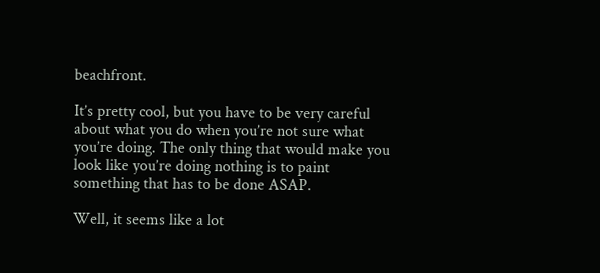beachfront.

It’s pretty cool, but you have to be very careful about what you do when you’re not sure what you’re doing. The only thing that would make you look like you’re doing nothing is to paint something that has to be done ASAP.

Well, it seems like a lot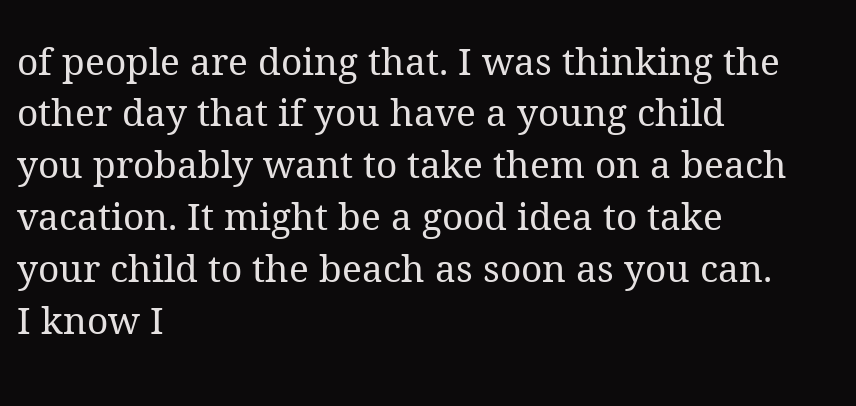of people are doing that. I was thinking the other day that if you have a young child you probably want to take them on a beach vacation. It might be a good idea to take your child to the beach as soon as you can. I know I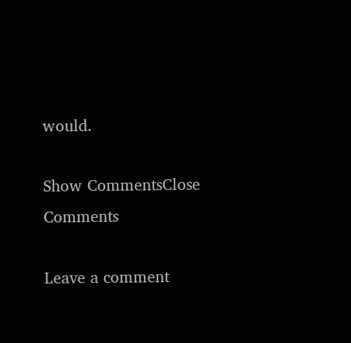would.

Show CommentsClose Comments

Leave a comment